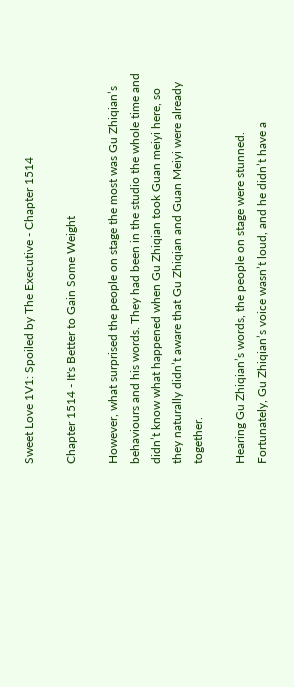Sweet Love 1V1: Spoiled by The Executive - Chapter 1514

Chapter 1514 - It's Better to Gain Some Weight

However, what surprised the people on stage the most was Gu Zhiqian’s behaviours and his words. They had been in the studio the whole time and didn’t know what happened when Gu Zhiqian took Guan meiyi here, so they naturally didn’t aware that Gu Zhiqian and Guan Meiyi were already together.

Hearing Gu Zhiqian’s words, the people on stage were stunned. Fortunately, Gu Zhiqian’s voice wasn’t loud, and he didn’t have a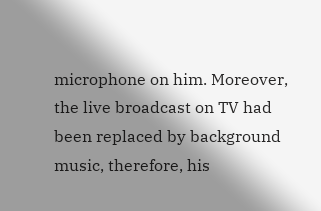microphone on him. Moreover, the live broadcast on TV had been replaced by background music, therefore, his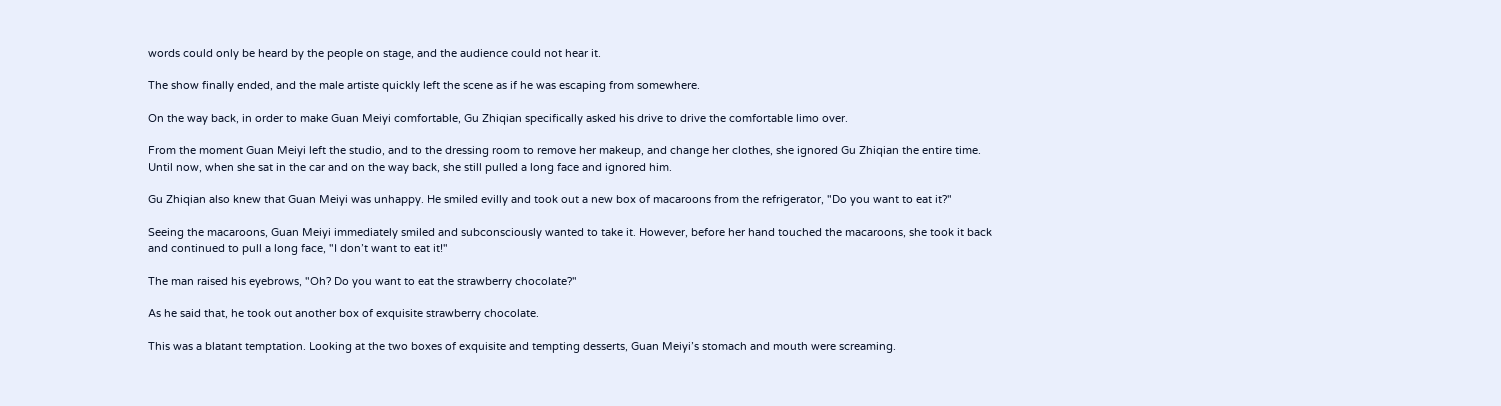words could only be heard by the people on stage, and the audience could not hear it.

The show finally ended, and the male artiste quickly left the scene as if he was escaping from somewhere.

On the way back, in order to make Guan Meiyi comfortable, Gu Zhiqian specifically asked his drive to drive the comfortable limo over.

From the moment Guan Meiyi left the studio, and to the dressing room to remove her makeup, and change her clothes, she ignored Gu Zhiqian the entire time. Until now, when she sat in the car and on the way back, she still pulled a long face and ignored him.

Gu Zhiqian also knew that Guan Meiyi was unhappy. He smiled evilly and took out a new box of macaroons from the refrigerator, "Do you want to eat it?"

Seeing the macaroons, Guan Meiyi immediately smiled and subconsciously wanted to take it. However, before her hand touched the macaroons, she took it back and continued to pull a long face, "I don’t want to eat it!"

The man raised his eyebrows, "Oh? Do you want to eat the strawberry chocolate?"

As he said that, he took out another box of exquisite strawberry chocolate.

This was a blatant temptation. Looking at the two boxes of exquisite and tempting desserts, Guan Meiyi’s stomach and mouth were screaming.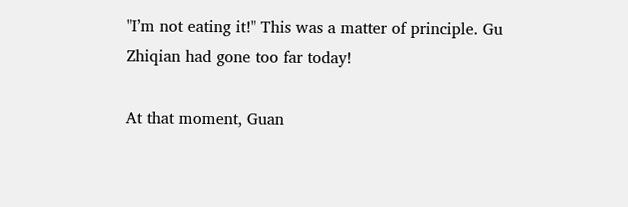"I’m not eating it!" This was a matter of principle. Gu Zhiqian had gone too far today!

At that moment, Guan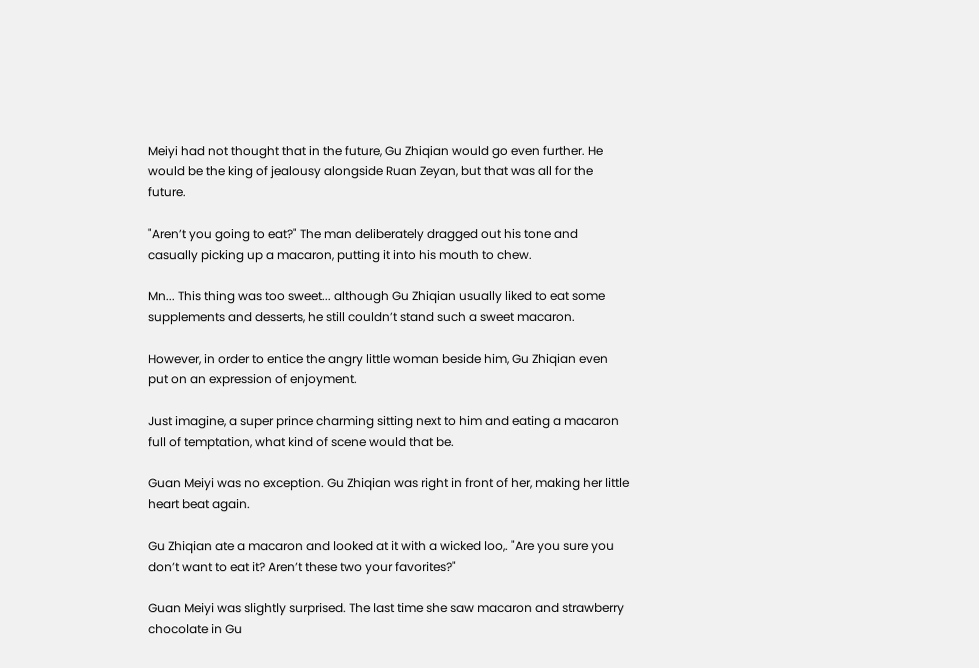Meiyi had not thought that in the future, Gu Zhiqian would go even further. He would be the king of jealousy alongside Ruan Zeyan, but that was all for the future.

"Aren’t you going to eat?" The man deliberately dragged out his tone and casually picking up a macaron, putting it into his mouth to chew.

Mn... This thing was too sweet... although Gu Zhiqian usually liked to eat some supplements and desserts, he still couldn’t stand such a sweet macaron.

However, in order to entice the angry little woman beside him, Gu Zhiqian even put on an expression of enjoyment.

Just imagine, a super prince charming sitting next to him and eating a macaron full of temptation, what kind of scene would that be.

Guan Meiyi was no exception. Gu Zhiqian was right in front of her, making her little heart beat again.

Gu Zhiqian ate a macaron and looked at it with a wicked loo,. "Are you sure you don’t want to eat it? Aren’t these two your favorites?"

Guan Meiyi was slightly surprised. The last time she saw macaron and strawberry chocolate in Gu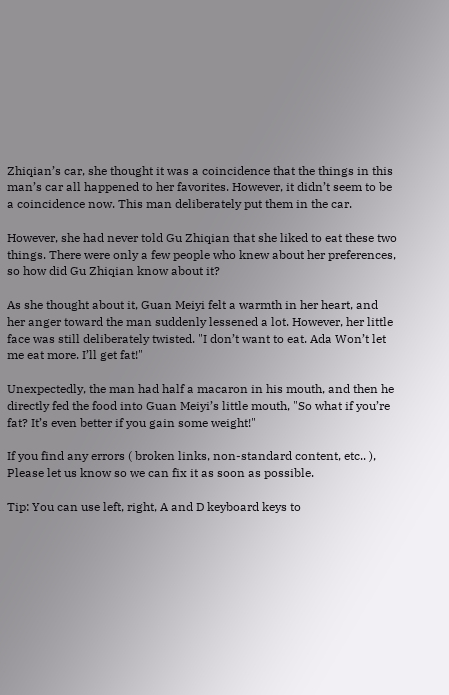Zhiqian’s car, she thought it was a coincidence that the things in this man’s car all happened to her favorites. However, it didn’t seem to be a coincidence now. This man deliberately put them in the car.

However, she had never told Gu Zhiqian that she liked to eat these two things. There were only a few people who knew about her preferences, so how did Gu Zhiqian know about it?

As she thought about it, Guan Meiyi felt a warmth in her heart, and her anger toward the man suddenly lessened a lot. However, her little face was still deliberately twisted. "I don’t want to eat. Ada Won’t let me eat more. I’ll get fat!"

Unexpectedly, the man had half a macaron in his mouth, and then he directly fed the food into Guan Meiyi’s little mouth, "So what if you’re fat? It’s even better if you gain some weight!"

If you find any errors ( broken links, non-standard content, etc.. ), Please let us know so we can fix it as soon as possible.

Tip: You can use left, right, A and D keyboard keys to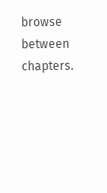browse between chapters.